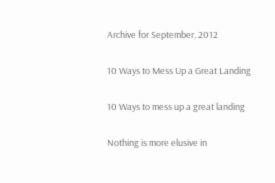Archive for September, 2012

10 Ways to Mess Up a Great Landing

10 Ways to mess up a great landing

Nothing is more elusive in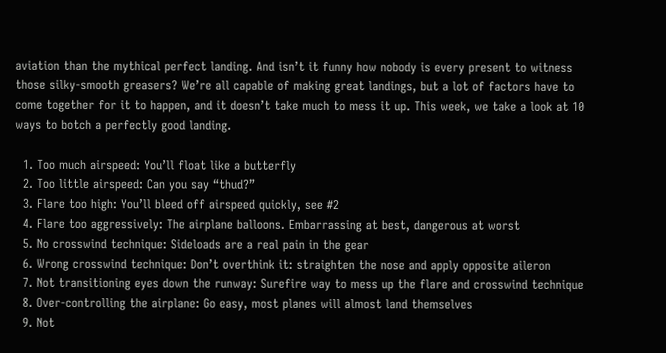aviation than the mythical perfect landing. And isn’t it funny how nobody is every present to witness those silky-smooth greasers? We’re all capable of making great landings, but a lot of factors have to come together for it to happen, and it doesn’t take much to mess it up. This week, we take a look at 10 ways to botch a perfectly good landing.

  1. Too much airspeed: You’ll float like a butterfly
  2. Too little airspeed: Can you say “thud?”
  3. Flare too high: You’ll bleed off airspeed quickly, see #2
  4. Flare too aggressively: The airplane balloons. Embarrassing at best, dangerous at worst
  5. No crosswind technique: Sideloads are a real pain in the gear
  6. Wrong crosswind technique: Don’t overthink it: straighten the nose and apply opposite aileron
  7. Not transitioning eyes down the runway: Surefire way to mess up the flare and crosswind technique
  8. Over-controlling the airplane: Go easy, most planes will almost land themselves
  9. Not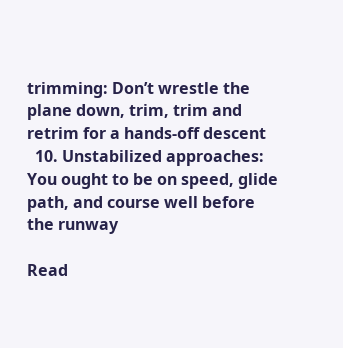trimming: Don’t wrestle the plane down, trim, trim and retrim for a hands-off descent
  10. Unstabilized approaches: You ought to be on speed, glide path, and course well before the runway

Read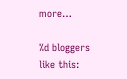more…

%d bloggers like this: